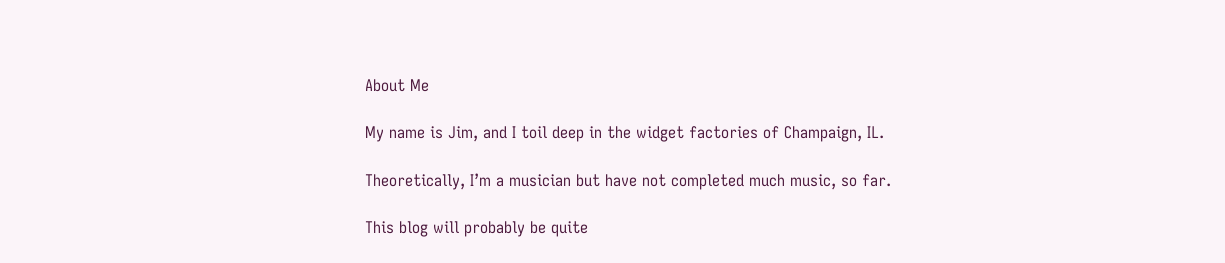About Me

My name is Jim, and I toil deep in the widget factories of Champaign, IL.

Theoretically, I’m a musician but have not completed much music, so far.

This blog will probably be quite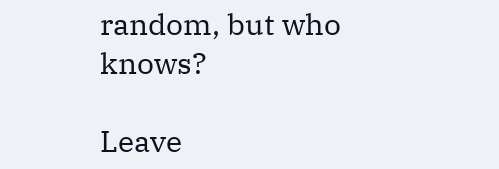random, but who knows?

Leave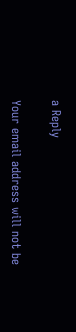a Reply

Your email address will not be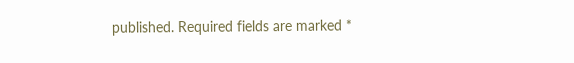published. Required fields are marked *